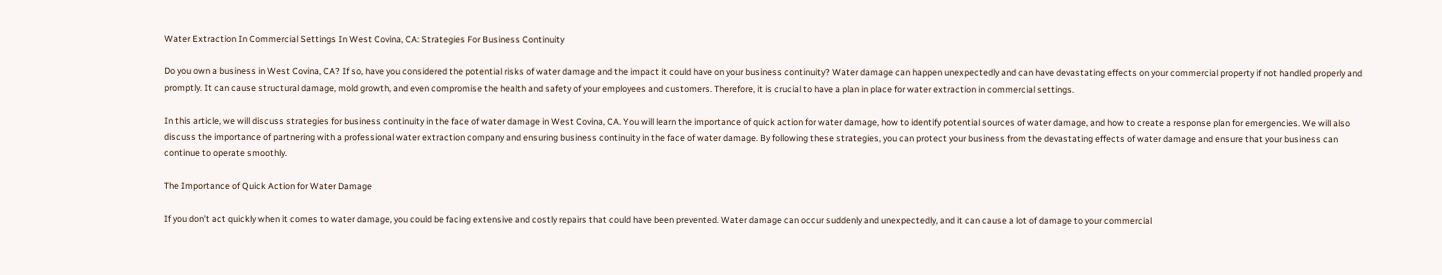Water Extraction In Commercial Settings In West Covina, CA: Strategies For Business Continuity

Do you own a business in West Covina, CA? If so, have you considered the potential risks of water damage and the impact it could have on your business continuity? Water damage can happen unexpectedly and can have devastating effects on your commercial property if not handled properly and promptly. It can cause structural damage, mold growth, and even compromise the health and safety of your employees and customers. Therefore, it is crucial to have a plan in place for water extraction in commercial settings.

In this article, we will discuss strategies for business continuity in the face of water damage in West Covina, CA. You will learn the importance of quick action for water damage, how to identify potential sources of water damage, and how to create a response plan for emergencies. We will also discuss the importance of partnering with a professional water extraction company and ensuring business continuity in the face of water damage. By following these strategies, you can protect your business from the devastating effects of water damage and ensure that your business can continue to operate smoothly.

The Importance of Quick Action for Water Damage

If you don’t act quickly when it comes to water damage, you could be facing extensive and costly repairs that could have been prevented. Water damage can occur suddenly and unexpectedly, and it can cause a lot of damage to your commercial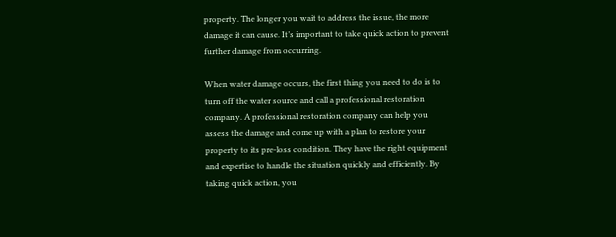property. The longer you wait to address the issue, the more damage it can cause. It’s important to take quick action to prevent further damage from occurring.

When water damage occurs, the first thing you need to do is to turn off the water source and call a professional restoration company. A professional restoration company can help you assess the damage and come up with a plan to restore your property to its pre-loss condition. They have the right equipment and expertise to handle the situation quickly and efficiently. By taking quick action, you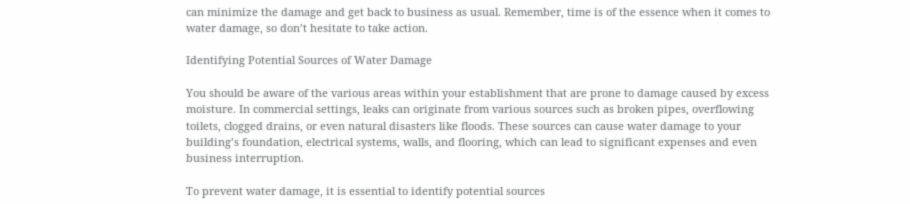can minimize the damage and get back to business as usual. Remember, time is of the essence when it comes to water damage, so don’t hesitate to take action.

Identifying Potential Sources of Water Damage

You should be aware of the various areas within your establishment that are prone to damage caused by excess moisture. In commercial settings, leaks can originate from various sources such as broken pipes, overflowing toilets, clogged drains, or even natural disasters like floods. These sources can cause water damage to your building’s foundation, electrical systems, walls, and flooring, which can lead to significant expenses and even business interruption.

To prevent water damage, it is essential to identify potential sources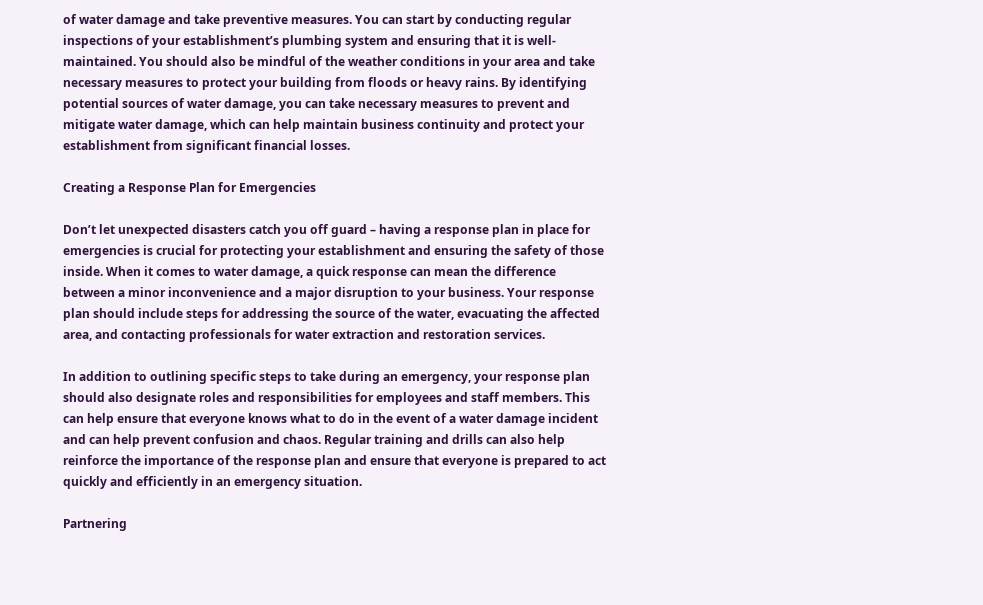of water damage and take preventive measures. You can start by conducting regular inspections of your establishment’s plumbing system and ensuring that it is well-maintained. You should also be mindful of the weather conditions in your area and take necessary measures to protect your building from floods or heavy rains. By identifying potential sources of water damage, you can take necessary measures to prevent and mitigate water damage, which can help maintain business continuity and protect your establishment from significant financial losses.

Creating a Response Plan for Emergencies

Don’t let unexpected disasters catch you off guard – having a response plan in place for emergencies is crucial for protecting your establishment and ensuring the safety of those inside. When it comes to water damage, a quick response can mean the difference between a minor inconvenience and a major disruption to your business. Your response plan should include steps for addressing the source of the water, evacuating the affected area, and contacting professionals for water extraction and restoration services.

In addition to outlining specific steps to take during an emergency, your response plan should also designate roles and responsibilities for employees and staff members. This can help ensure that everyone knows what to do in the event of a water damage incident and can help prevent confusion and chaos. Regular training and drills can also help reinforce the importance of the response plan and ensure that everyone is prepared to act quickly and efficiently in an emergency situation.

Partnering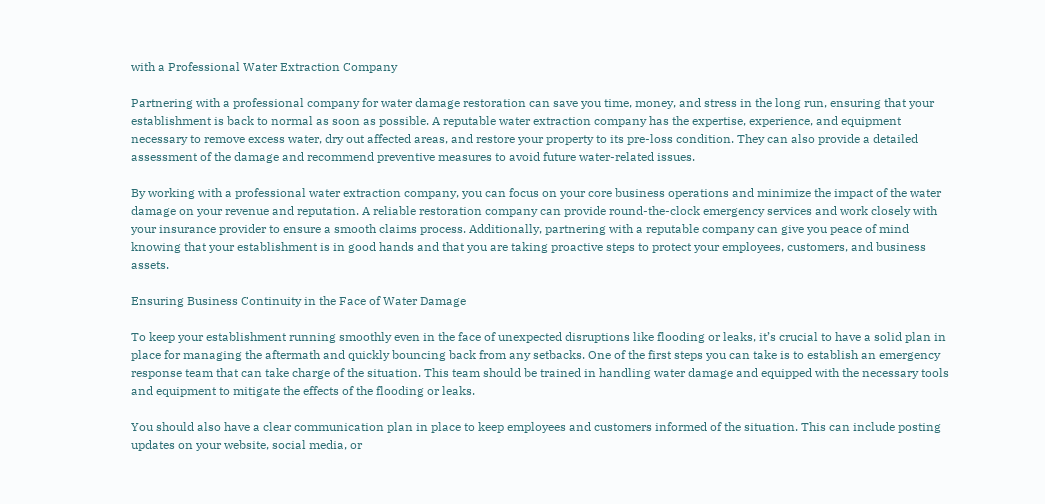with a Professional Water Extraction Company

Partnering with a professional company for water damage restoration can save you time, money, and stress in the long run, ensuring that your establishment is back to normal as soon as possible. A reputable water extraction company has the expertise, experience, and equipment necessary to remove excess water, dry out affected areas, and restore your property to its pre-loss condition. They can also provide a detailed assessment of the damage and recommend preventive measures to avoid future water-related issues.

By working with a professional water extraction company, you can focus on your core business operations and minimize the impact of the water damage on your revenue and reputation. A reliable restoration company can provide round-the-clock emergency services and work closely with your insurance provider to ensure a smooth claims process. Additionally, partnering with a reputable company can give you peace of mind knowing that your establishment is in good hands and that you are taking proactive steps to protect your employees, customers, and business assets.

Ensuring Business Continuity in the Face of Water Damage

To keep your establishment running smoothly even in the face of unexpected disruptions like flooding or leaks, it’s crucial to have a solid plan in place for managing the aftermath and quickly bouncing back from any setbacks. One of the first steps you can take is to establish an emergency response team that can take charge of the situation. This team should be trained in handling water damage and equipped with the necessary tools and equipment to mitigate the effects of the flooding or leaks.

You should also have a clear communication plan in place to keep employees and customers informed of the situation. This can include posting updates on your website, social media, or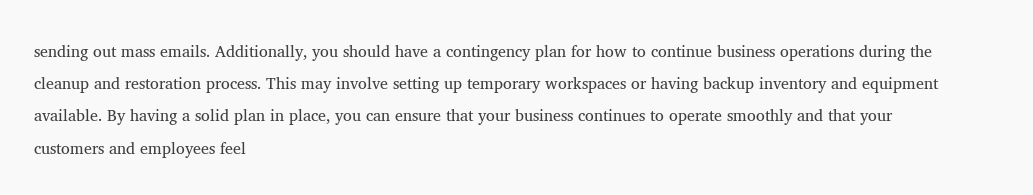sending out mass emails. Additionally, you should have a contingency plan for how to continue business operations during the cleanup and restoration process. This may involve setting up temporary workspaces or having backup inventory and equipment available. By having a solid plan in place, you can ensure that your business continues to operate smoothly and that your customers and employees feel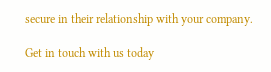secure in their relationship with your company.

Get in touch with us today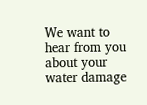We want to hear from you about your water damage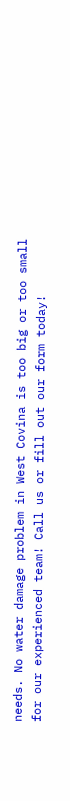needs. No water damage problem in West Covina is too big or too small for our experienced team! Call us or fill out our form today!